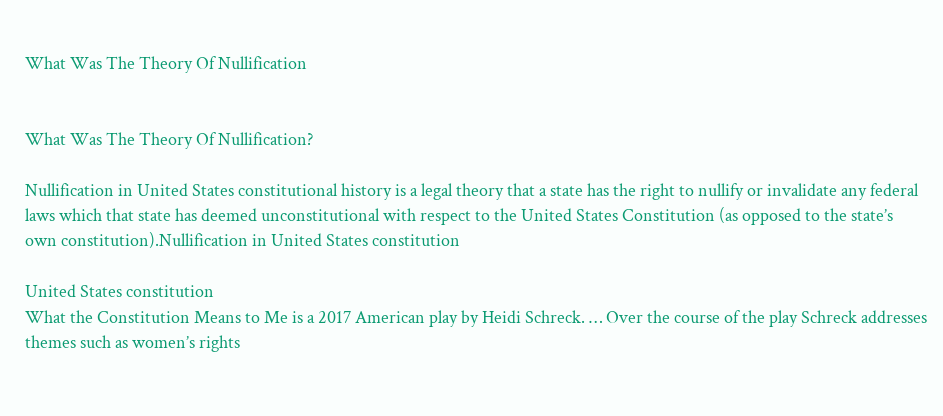What Was The Theory Of Nullification


What Was The Theory Of Nullification?

Nullification in United States constitutional history is a legal theory that a state has the right to nullify or invalidate any federal laws which that state has deemed unconstitutional with respect to the United States Constitution (as opposed to the state’s own constitution).Nullification in United States constitution

United States constitution
What the Constitution Means to Me is a 2017 American play by Heidi Schreck. … Over the course of the play Schreck addresses themes such as women’s rights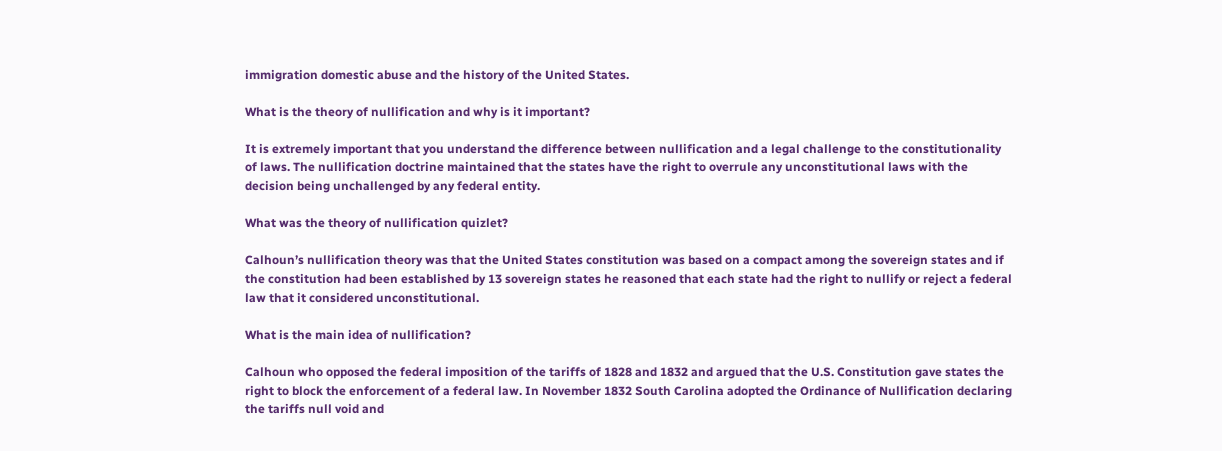immigration domestic abuse and the history of the United States.

What is the theory of nullification and why is it important?

It is extremely important that you understand the difference between nullification and a legal challenge to the constitutionality of laws. The nullification doctrine maintained that the states have the right to overrule any unconstitutional laws with the decision being unchallenged by any federal entity.

What was the theory of nullification quizlet?

Calhoun’s nullification theory was that the United States constitution was based on a compact among the sovereign states and if the constitution had been established by 13 sovereign states he reasoned that each state had the right to nullify or reject a federal law that it considered unconstitutional.

What is the main idea of nullification?

Calhoun who opposed the federal imposition of the tariffs of 1828 and 1832 and argued that the U.S. Constitution gave states the right to block the enforcement of a federal law. In November 1832 South Carolina adopted the Ordinance of Nullification declaring the tariffs null void and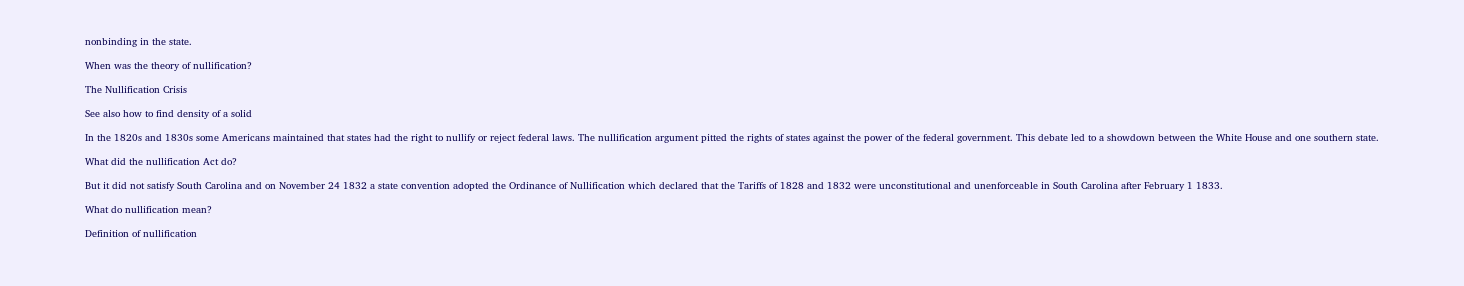nonbinding in the state.

When was the theory of nullification?

The Nullification Crisis

See also how to find density of a solid

In the 1820s and 1830s some Americans maintained that states had the right to nullify or reject federal laws. The nullification argument pitted the rights of states against the power of the federal government. This debate led to a showdown between the White House and one southern state.

What did the nullification Act do?

But it did not satisfy South Carolina and on November 24 1832 a state convention adopted the Ordinance of Nullification which declared that the Tariffs of 1828 and 1832 were unconstitutional and unenforceable in South Carolina after February 1 1833.

What do nullification mean?

Definition of nullification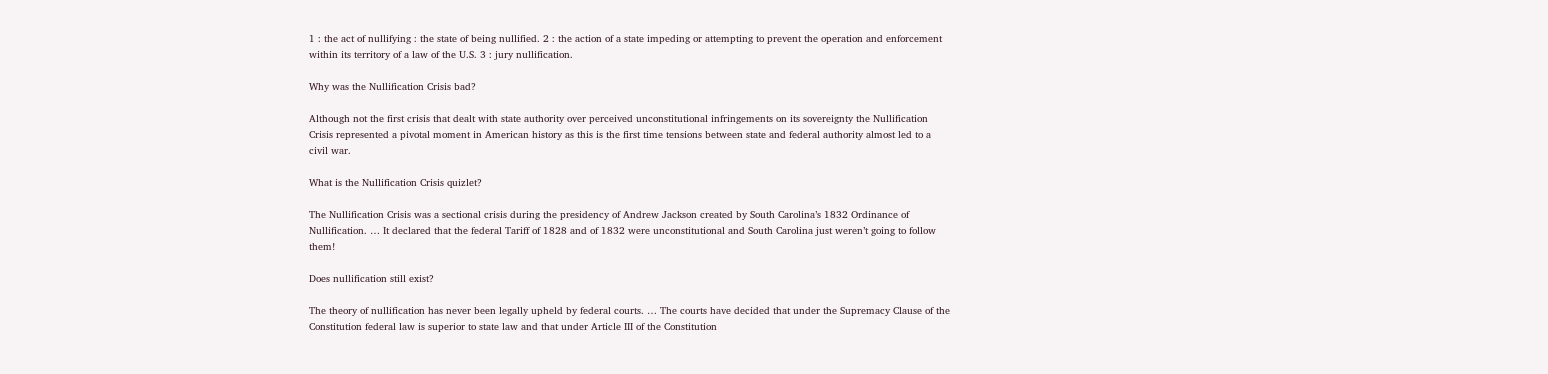1 : the act of nullifying : the state of being nullified. 2 : the action of a state impeding or attempting to prevent the operation and enforcement within its territory of a law of the U.S. 3 : jury nullification.

Why was the Nullification Crisis bad?

Although not the first crisis that dealt with state authority over perceived unconstitutional infringements on its sovereignty the Nullification Crisis represented a pivotal moment in American history as this is the first time tensions between state and federal authority almost led to a civil war.

What is the Nullification Crisis quizlet?

The Nullification Crisis was a sectional crisis during the presidency of Andrew Jackson created by South Carolina’s 1832 Ordinance of Nullification. … It declared that the federal Tariff of 1828 and of 1832 were unconstitutional and South Carolina just weren’t going to follow them!

Does nullification still exist?

The theory of nullification has never been legally upheld by federal courts. … The courts have decided that under the Supremacy Clause of the Constitution federal law is superior to state law and that under Article III of the Constitution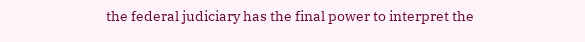the federal judiciary has the final power to interpret the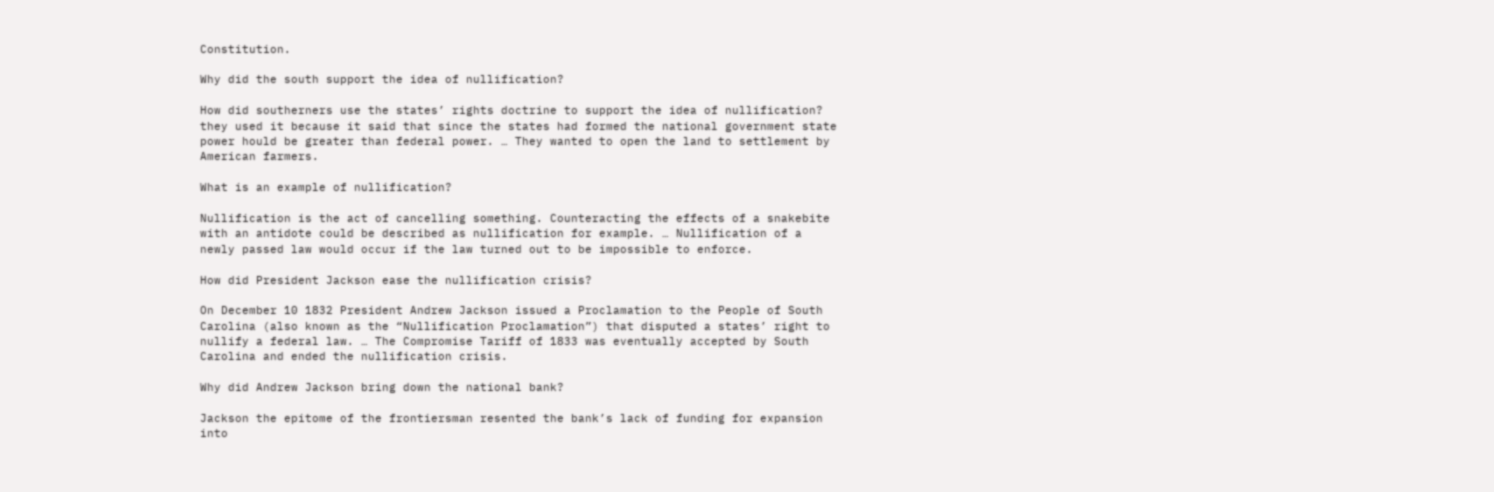Constitution.

Why did the south support the idea of nullification?

How did southerners use the states’ rights doctrine to support the idea of nullification? they used it because it said that since the states had formed the national government state power hould be greater than federal power. … They wanted to open the land to settlement by American farmers.

What is an example of nullification?

Nullification is the act of cancelling something. Counteracting the effects of a snakebite with an antidote could be described as nullification for example. … Nullification of a newly passed law would occur if the law turned out to be impossible to enforce.

How did President Jackson ease the nullification crisis?

On December 10 1832 President Andrew Jackson issued a Proclamation to the People of South Carolina (also known as the “Nullification Proclamation”) that disputed a states’ right to nullify a federal law. … The Compromise Tariff of 1833 was eventually accepted by South Carolina and ended the nullification crisis.

Why did Andrew Jackson bring down the national bank?

Jackson the epitome of the frontiersman resented the bank’s lack of funding for expansion into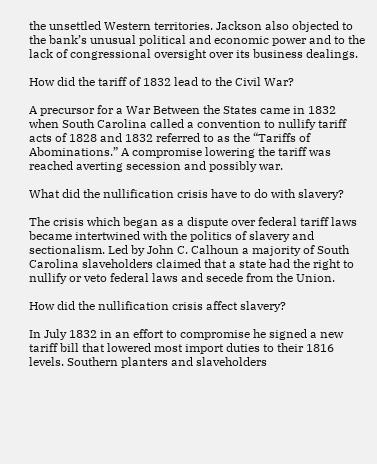the unsettled Western territories. Jackson also objected to the bank’s unusual political and economic power and to the lack of congressional oversight over its business dealings.

How did the tariff of 1832 lead to the Civil War?

A precursor for a War Between the States came in 1832 when South Carolina called a convention to nullify tariff acts of 1828 and 1832 referred to as the “Tariffs of Abominations.” A compromise lowering the tariff was reached averting secession and possibly war.

What did the nullification crisis have to do with slavery?

The crisis which began as a dispute over federal tariff laws became intertwined with the politics of slavery and sectionalism. Led by John C. Calhoun a majority of South Carolina slaveholders claimed that a state had the right to nullify or veto federal laws and secede from the Union.

How did the nullification crisis affect slavery?

In July 1832 in an effort to compromise he signed a new tariff bill that lowered most import duties to their 1816 levels. Southern planters and slaveholders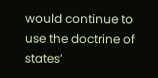would continue to use the doctrine of states’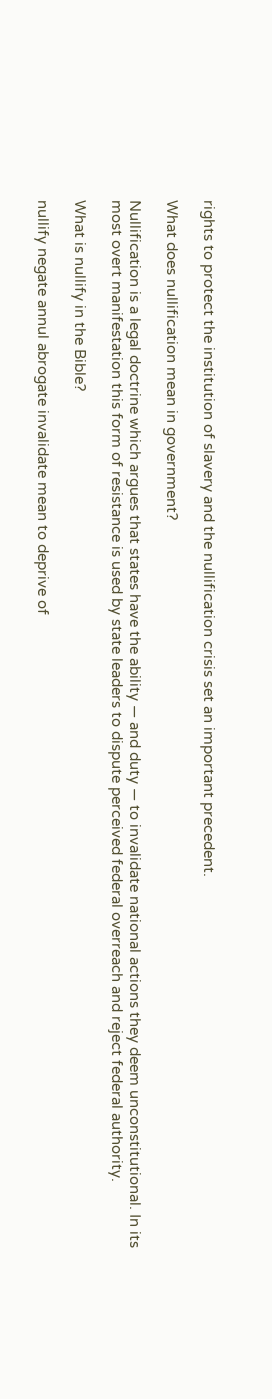rights to protect the institution of slavery and the nullification crisis set an important precedent.

What does nullification mean in government?

Nullification is a legal doctrine which argues that states have the ability — and duty — to invalidate national actions they deem unconstitutional. In its most overt manifestation this form of resistance is used by state leaders to dispute perceived federal overreach and reject federal authority.

What is nullify in the Bible?

nullify negate annul abrogate invalidate mean to deprive of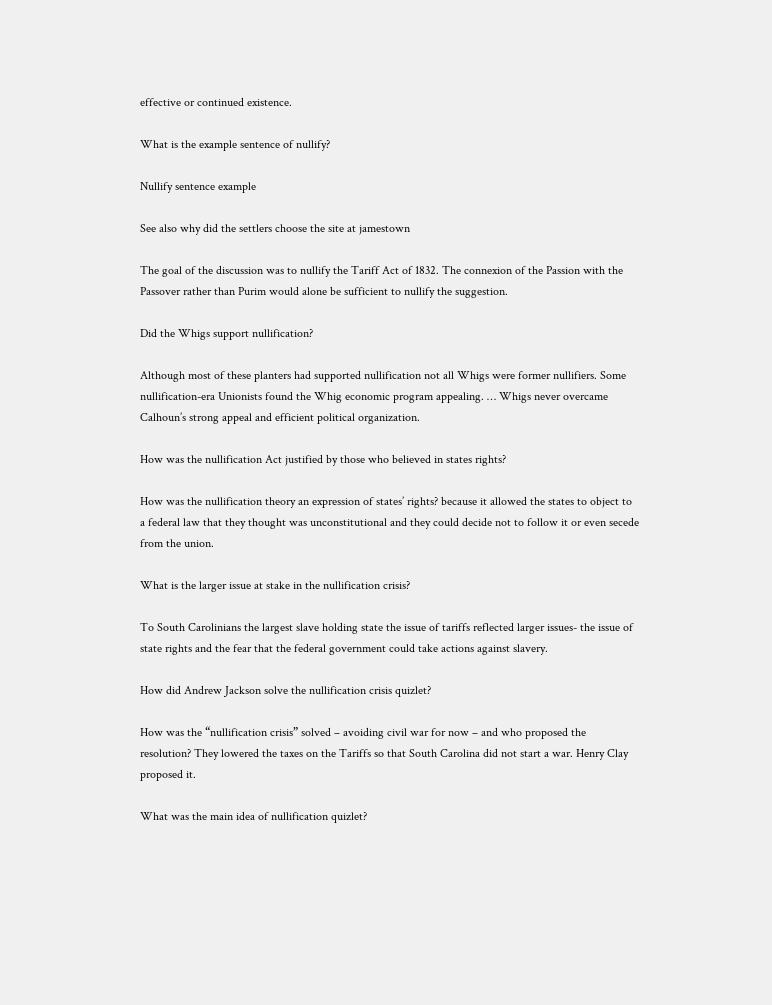effective or continued existence.

What is the example sentence of nullify?

Nullify sentence example

See also why did the settlers choose the site at jamestown

The goal of the discussion was to nullify the Tariff Act of 1832. The connexion of the Passion with the Passover rather than Purim would alone be sufficient to nullify the suggestion.

Did the Whigs support nullification?

Although most of these planters had supported nullification not all Whigs were former nullifiers. Some nullification-era Unionists found the Whig economic program appealing. … Whigs never overcame Calhoun’s strong appeal and efficient political organization.

How was the nullification Act justified by those who believed in states rights?

How was the nullification theory an expression of states’ rights? because it allowed the states to object to a federal law that they thought was unconstitutional and they could decide not to follow it or even secede from the union.

What is the larger issue at stake in the nullification crisis?

To South Carolinians the largest slave holding state the issue of tariffs reflected larger issues- the issue of state rights and the fear that the federal government could take actions against slavery.

How did Andrew Jackson solve the nullification crisis quizlet?

How was the “nullification crisis” solved – avoiding civil war for now – and who proposed the resolution? They lowered the taxes on the Tariffs so that South Carolina did not start a war. Henry Clay proposed it.

What was the main idea of nullification quizlet?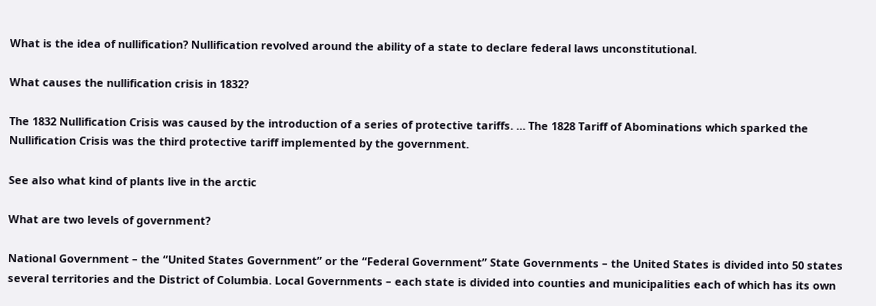What is the idea of nullification? Nullification revolved around the ability of a state to declare federal laws unconstitutional.

What causes the nullification crisis in 1832?

The 1832 Nullification Crisis was caused by the introduction of a series of protective tariffs. … The 1828 Tariff of Abominations which sparked the Nullification Crisis was the third protective tariff implemented by the government.

See also what kind of plants live in the arctic

What are two levels of government?

National Government – the “United States Government” or the “Federal Government” State Governments – the United States is divided into 50 states several territories and the District of Columbia. Local Governments – each state is divided into counties and municipalities each of which has its own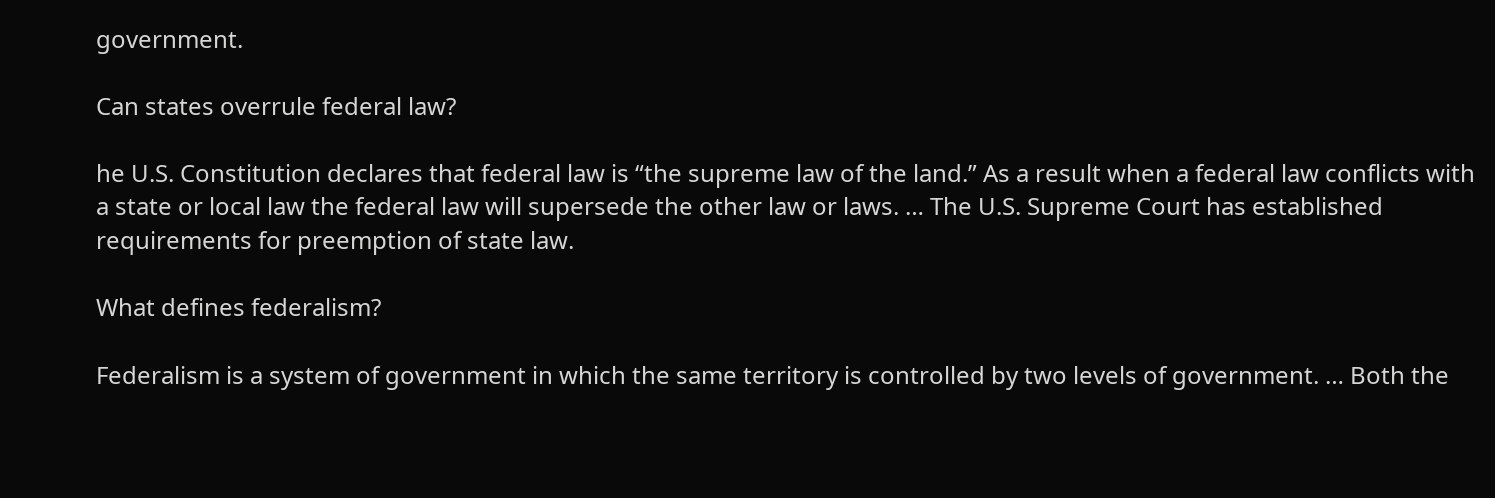government.

Can states overrule federal law?

he U.S. Constitution declares that federal law is “the supreme law of the land.” As a result when a federal law conflicts with a state or local law the federal law will supersede the other law or laws. … The U.S. Supreme Court has established requirements for preemption of state law.

What defines federalism?

Federalism is a system of government in which the same territory is controlled by two levels of government. … Both the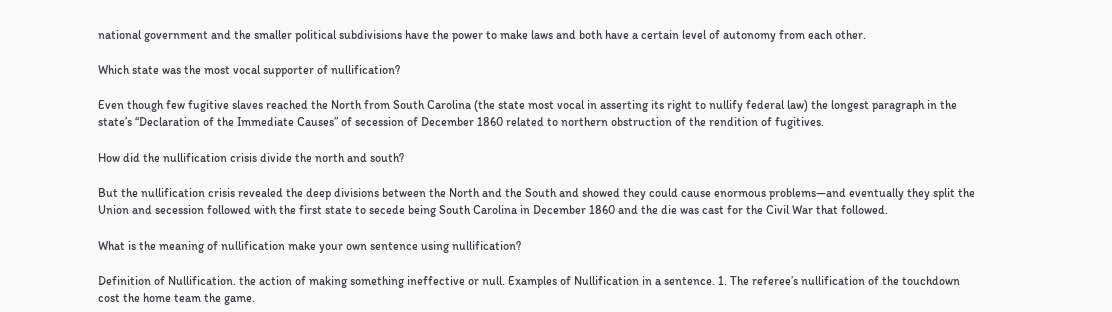national government and the smaller political subdivisions have the power to make laws and both have a certain level of autonomy from each other.

Which state was the most vocal supporter of nullification?

Even though few fugitive slaves reached the North from South Carolina (the state most vocal in asserting its right to nullify federal law) the longest paragraph in the state’s “Declaration of the Immediate Causes” of secession of December 1860 related to northern obstruction of the rendition of fugitives.

How did the nullification crisis divide the north and south?

But the nullification crisis revealed the deep divisions between the North and the South and showed they could cause enormous problems―and eventually they split the Union and secession followed with the first state to secede being South Carolina in December 1860 and the die was cast for the Civil War that followed.

What is the meaning of nullification make your own sentence using nullification?

Definition of Nullification. the action of making something ineffective or null. Examples of Nullification in a sentence. 1. The referee’s nullification of the touchdown cost the home team the game.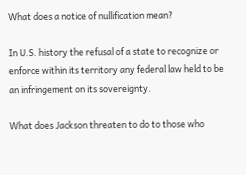What does a notice of nullification mean?

In U.S. history the refusal of a state to recognize or enforce within its territory any federal law held to be an infringement on its sovereignty.

What does Jackson threaten to do to those who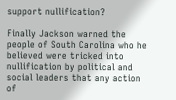support nullification?

Finally Jackson warned the people of South Carolina who he believed were tricked into nullification by political and social leaders that any action of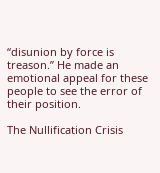“disunion by force is treason.” He made an emotional appeal for these people to see the error of their position.

The Nullification Crisis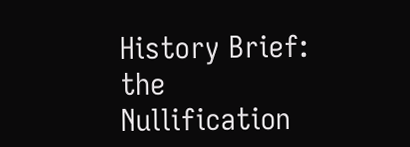History Brief: the Nullification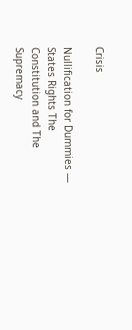Crisis

Nullification for Dummies — States Rights The Constitution and The Supremacy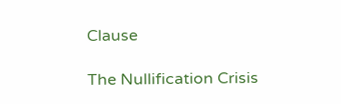Clause

The Nullification Crisis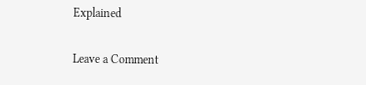Explained

Leave a Comment